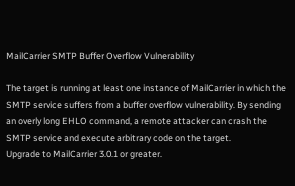MailCarrier SMTP Buffer Overflow Vulnerability

The target is running at least one instance of MailCarrier in which the SMTP service suffers from a buffer overflow vulnerability. By sending an overly long EHLO command, a remote attacker can crash the SMTP service and execute arbitrary code on the target.
Upgrade to MailCarrier 3.0.1 or greater.